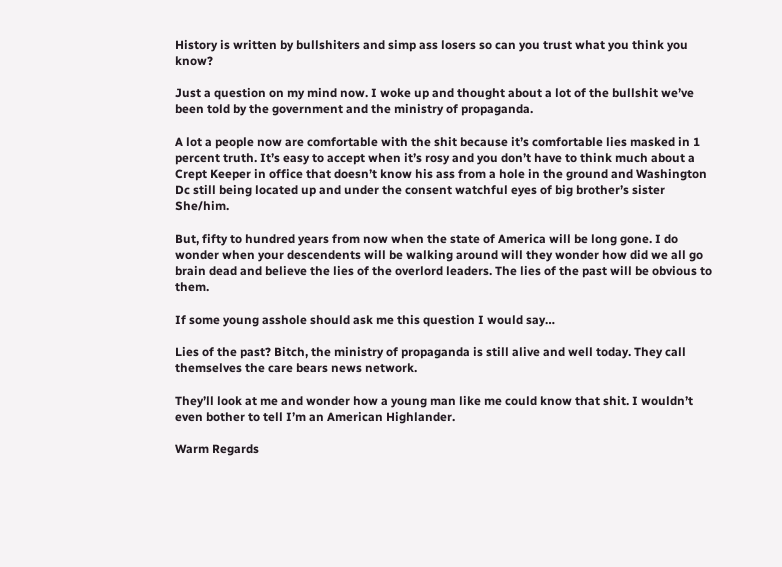History is written by bullshiters and simp ass losers so can you trust what you think you know?

Just a question on my mind now. I woke up and thought about a lot of the bullshit we’ve been told by the government and the ministry of propaganda.

A lot a people now are comfortable with the shit because it’s comfortable lies masked in 1 percent truth. It’s easy to accept when it’s rosy and you don’t have to think much about a Crept Keeper in office that doesn’t know his ass from a hole in the ground and Washington Dc still being located up and under the consent watchful eyes of big brother’s sister She/him.

But, fifty to hundred years from now when the state of America will be long gone. I do wonder when your descendents will be walking around will they wonder how did we all go brain dead and believe the lies of the overlord leaders. The lies of the past will be obvious to them.

If some young asshole should ask me this question I would say…

Lies of the past? Bitch, the ministry of propaganda is still alive and well today. They call themselves the care bears news network.

They’ll look at me and wonder how a young man like me could know that shit. I wouldn’t even bother to tell I’m an American Highlander.

Warm Regards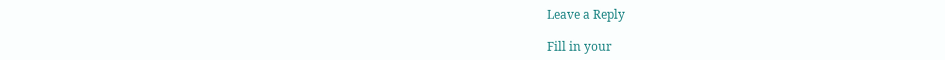Leave a Reply

Fill in your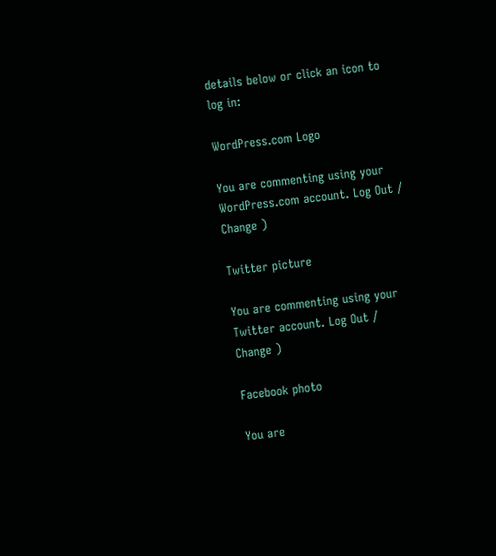details below or click an icon to log in:

WordPress.com Logo

You are commenting using your WordPress.com account. Log Out /  Change )

Twitter picture

You are commenting using your Twitter account. Log Out /  Change )

Facebook photo

You are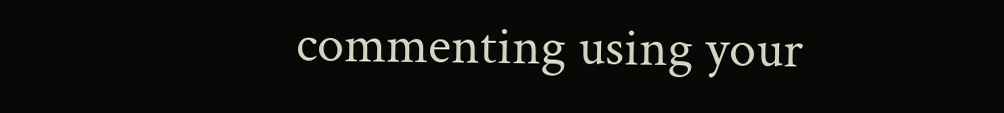commenting using your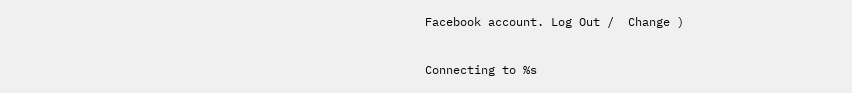Facebook account. Log Out /  Change )

Connecting to %s